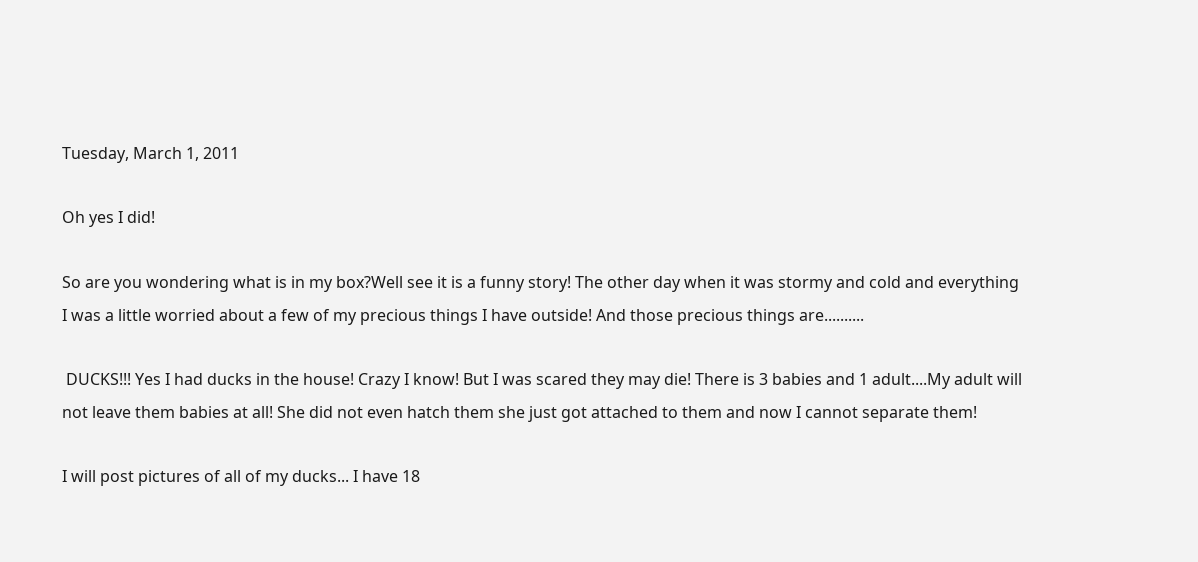Tuesday, March 1, 2011

Oh yes I did!

So are you wondering what is in my box?Well see it is a funny story! The other day when it was stormy and cold and everything I was a little worried about a few of my precious things I have outside! And those precious things are..........

 DUCKS!!! Yes I had ducks in the house! Crazy I know! But I was scared they may die! There is 3 babies and 1 adult....My adult will not leave them babies at all! She did not even hatch them she just got attached to them and now I cannot separate them!

I will post pictures of all of my ducks... I have 18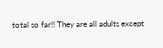total so far!! They are all adults except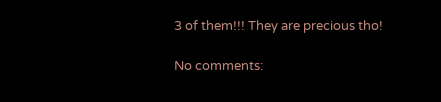3 of them!!! They are precious tho!

No comments: